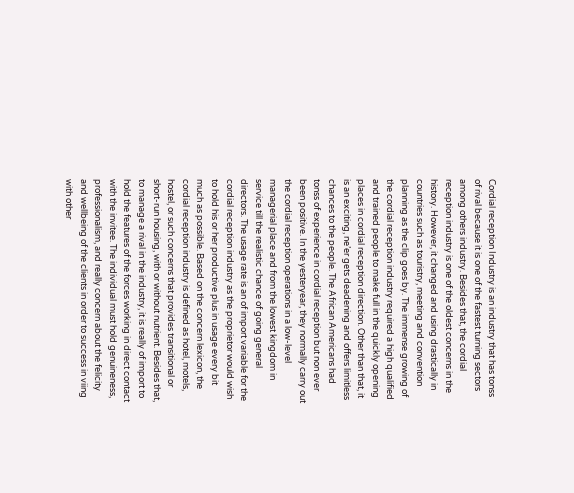Cordial reception Industry is an industry that has tonss of rival because it is one of the fastest turning sectors among others industry. Besides that, the cordial reception industry is one of the oldest concerns in the history. However, it changed and using drastically in countries such as touristry, meeting and convention planning as the clip goes by. The immense growing of the cordial reception industry required a high qualified and trained people to make full in the quickly opening places in cordial reception direction. Other than that, it is an exciting, ne’er gets deadening and offers limitless chances to the people. The African Americans had tonss of experience in cordial reception but non ever been positive. In the yesteryear, they normally carry out the cordial reception operations in a low-level managerial place and from the lowest kingdom in service till the realistic chance of going general directors. The usage rate is an of import variable for the cordial reception industry as the proprietor would wish to hold his or her productive plus in usage every bit much as possible. Based on the concern lexicon, the cordial reception industry is defined as hotel, motels, hostel, or such concerns that provides transitional or short-run housing, with or without nutrient. Besides that, to manage a rival in the industry, it is really of import to hold the features of the forces working in direct contact with the invitee. The individual must hold genuineness, professionalism, and really concern about the felicity and wellbeing of the clients in order to success in viing with other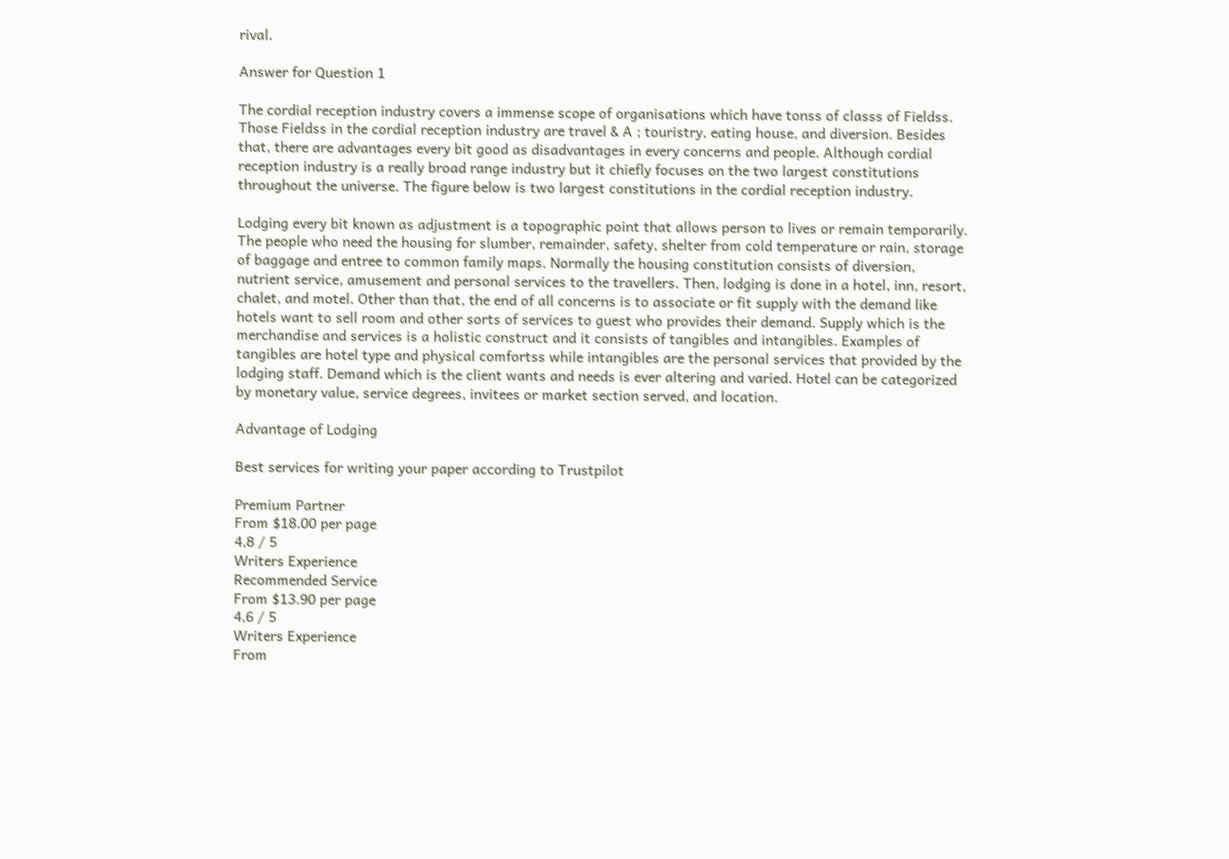rival.

Answer for Question 1

The cordial reception industry covers a immense scope of organisations which have tonss of classs of Fieldss. Those Fieldss in the cordial reception industry are travel & A ; touristry, eating house, and diversion. Besides that, there are advantages every bit good as disadvantages in every concerns and people. Although cordial reception industry is a really broad range industry but it chiefly focuses on the two largest constitutions throughout the universe. The figure below is two largest constitutions in the cordial reception industry.

Lodging every bit known as adjustment is a topographic point that allows person to lives or remain temporarily. The people who need the housing for slumber, remainder, safety, shelter from cold temperature or rain, storage of baggage and entree to common family maps. Normally the housing constitution consists of diversion, nutrient service, amusement and personal services to the travellers. Then, lodging is done in a hotel, inn, resort, chalet, and motel. Other than that, the end of all concerns is to associate or fit supply with the demand like hotels want to sell room and other sorts of services to guest who provides their demand. Supply which is the merchandise and services is a holistic construct and it consists of tangibles and intangibles. Examples of tangibles are hotel type and physical comfortss while intangibles are the personal services that provided by the lodging staff. Demand which is the client wants and needs is ever altering and varied. Hotel can be categorized by monetary value, service degrees, invitees or market section served, and location.

Advantage of Lodging

Best services for writing your paper according to Trustpilot

Premium Partner
From $18.00 per page
4,8 / 5
Writers Experience
Recommended Service
From $13.90 per page
4,6 / 5
Writers Experience
From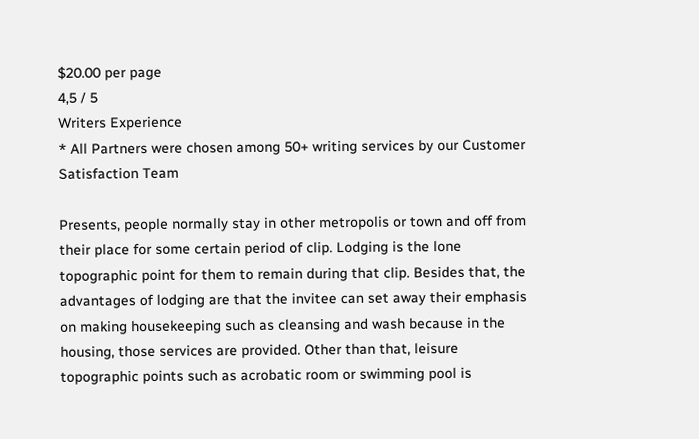$20.00 per page
4,5 / 5
Writers Experience
* All Partners were chosen among 50+ writing services by our Customer Satisfaction Team

Presents, people normally stay in other metropolis or town and off from their place for some certain period of clip. Lodging is the lone topographic point for them to remain during that clip. Besides that, the advantages of lodging are that the invitee can set away their emphasis on making housekeeping such as cleansing and wash because in the housing, those services are provided. Other than that, leisure topographic points such as acrobatic room or swimming pool is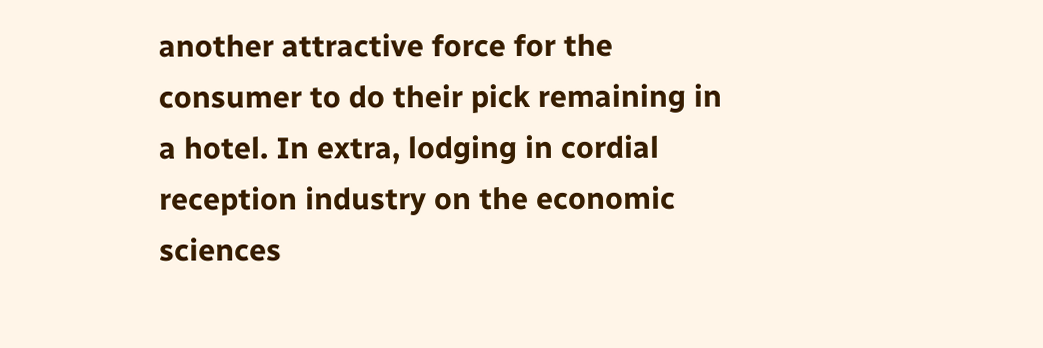another attractive force for the consumer to do their pick remaining in a hotel. In extra, lodging in cordial reception industry on the economic sciences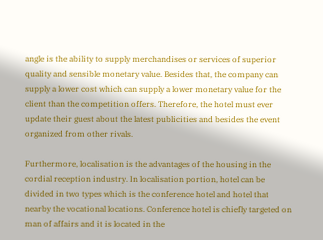angle is the ability to supply merchandises or services of superior quality and sensible monetary value. Besides that, the company can supply a lower cost which can supply a lower monetary value for the client than the competition offers. Therefore, the hotel must ever update their guest about the latest publicities and besides the event organized from other rivals.

Furthermore, localisation is the advantages of the housing in the cordial reception industry. In localisation portion, hotel can be divided in two types which is the conference hotel and hotel that nearby the vocational locations. Conference hotel is chiefly targeted on man of affairs and it is located in the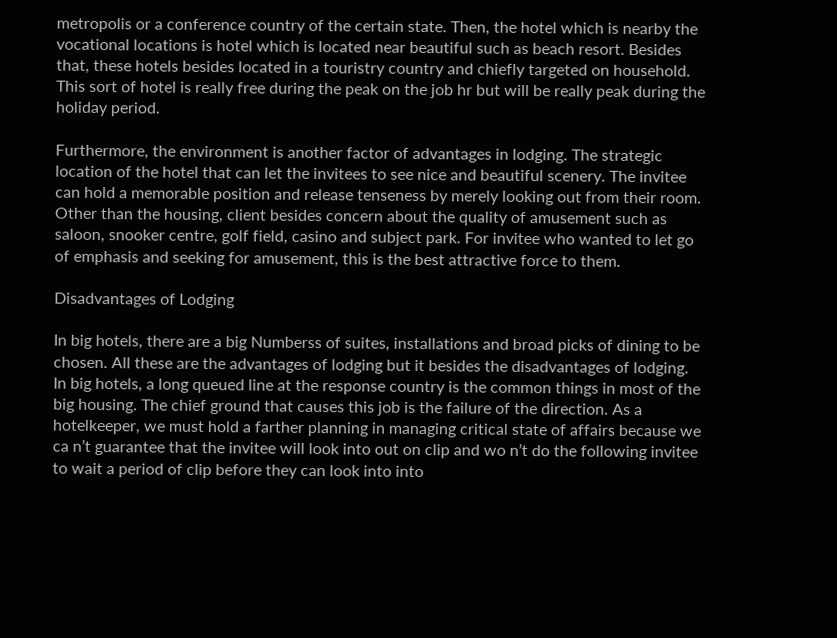metropolis or a conference country of the certain state. Then, the hotel which is nearby the vocational locations is hotel which is located near beautiful such as beach resort. Besides that, these hotels besides located in a touristry country and chiefly targeted on household. This sort of hotel is really free during the peak on the job hr but will be really peak during the holiday period.

Furthermore, the environment is another factor of advantages in lodging. The strategic location of the hotel that can let the invitees to see nice and beautiful scenery. The invitee can hold a memorable position and release tenseness by merely looking out from their room. Other than the housing, client besides concern about the quality of amusement such as saloon, snooker centre, golf field, casino and subject park. For invitee who wanted to let go of emphasis and seeking for amusement, this is the best attractive force to them.

Disadvantages of Lodging

In big hotels, there are a big Numberss of suites, installations and broad picks of dining to be chosen. All these are the advantages of lodging but it besides the disadvantages of lodging. In big hotels, a long queued line at the response country is the common things in most of the big housing. The chief ground that causes this job is the failure of the direction. As a hotelkeeper, we must hold a farther planning in managing critical state of affairs because we ca n’t guarantee that the invitee will look into out on clip and wo n’t do the following invitee to wait a period of clip before they can look into into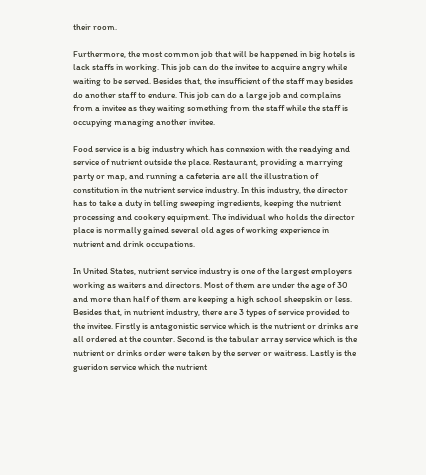their room.

Furthermore, the most common job that will be happened in big hotels is lack staffs in working. This job can do the invitee to acquire angry while waiting to be served. Besides that, the insufficient of the staff may besides do another staff to endure. This job can do a large job and complains from a invitee as they waiting something from the staff while the staff is occupying managing another invitee.

Food service is a big industry which has connexion with the readying and service of nutrient outside the place. Restaurant, providing a marrying party or map, and running a cafeteria are all the illustration of constitution in the nutrient service industry. In this industry, the director has to take a duty in telling sweeping ingredients, keeping the nutrient processing and cookery equipment. The individual who holds the director place is normally gained several old ages of working experience in nutrient and drink occupations.

In United States, nutrient service industry is one of the largest employers working as waiters and directors. Most of them are under the age of 30 and more than half of them are keeping a high school sheepskin or less. Besides that, in nutrient industry, there are 3 types of service provided to the invitee. Firstly is antagonistic service which is the nutrient or drinks are all ordered at the counter. Second is the tabular array service which is the nutrient or drinks order were taken by the server or waitress. Lastly is the gueridon service which the nutrient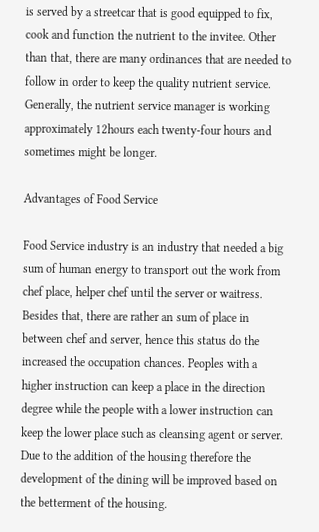is served by a streetcar that is good equipped to fix, cook and function the nutrient to the invitee. Other than that, there are many ordinances that are needed to follow in order to keep the quality nutrient service. Generally, the nutrient service manager is working approximately 12hours each twenty-four hours and sometimes might be longer.

Advantages of Food Service

Food Service industry is an industry that needed a big sum of human energy to transport out the work from chef place, helper chef until the server or waitress. Besides that, there are rather an sum of place in between chef and server, hence this status do the increased the occupation chances. Peoples with a higher instruction can keep a place in the direction degree while the people with a lower instruction can keep the lower place such as cleansing agent or server. Due to the addition of the housing therefore the development of the dining will be improved based on the betterment of the housing.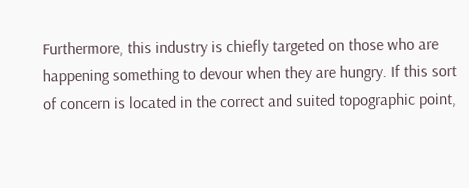Furthermore, this industry is chiefly targeted on those who are happening something to devour when they are hungry. If this sort of concern is located in the correct and suited topographic point,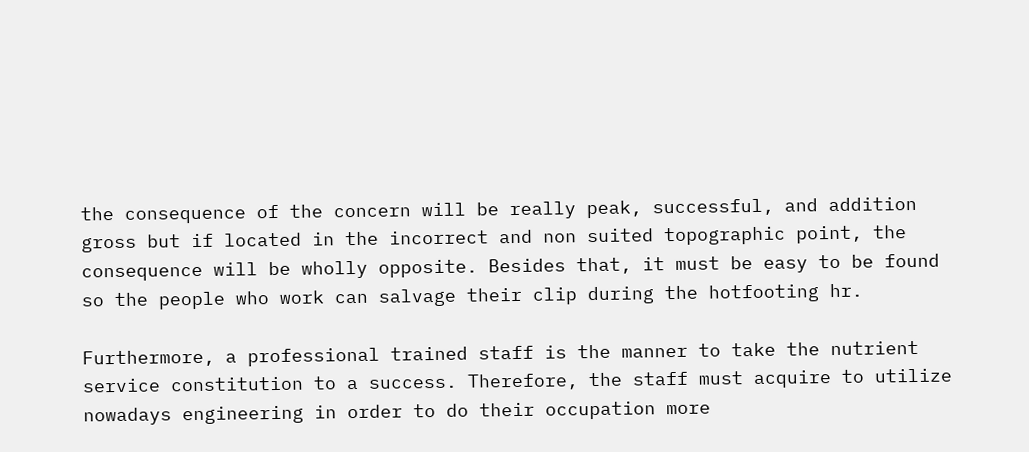the consequence of the concern will be really peak, successful, and addition gross but if located in the incorrect and non suited topographic point, the consequence will be wholly opposite. Besides that, it must be easy to be found so the people who work can salvage their clip during the hotfooting hr.

Furthermore, a professional trained staff is the manner to take the nutrient service constitution to a success. Therefore, the staff must acquire to utilize nowadays engineering in order to do their occupation more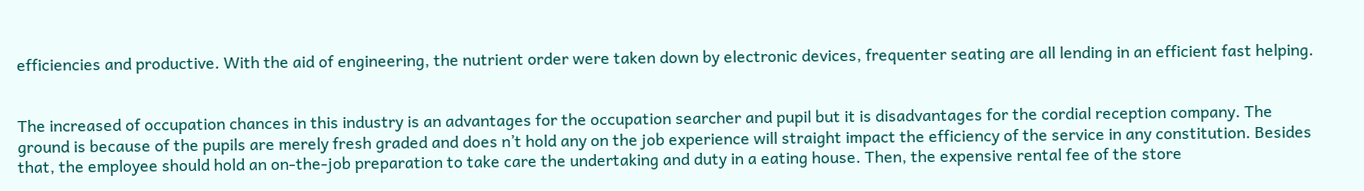efficiencies and productive. With the aid of engineering, the nutrient order were taken down by electronic devices, frequenter seating are all lending in an efficient fast helping.


The increased of occupation chances in this industry is an advantages for the occupation searcher and pupil but it is disadvantages for the cordial reception company. The ground is because of the pupils are merely fresh graded and does n’t hold any on the job experience will straight impact the efficiency of the service in any constitution. Besides that, the employee should hold an on-the-job preparation to take care the undertaking and duty in a eating house. Then, the expensive rental fee of the store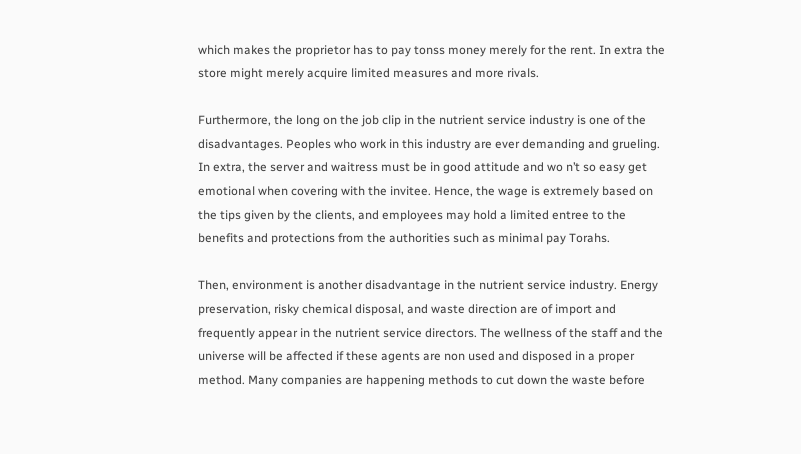which makes the proprietor has to pay tonss money merely for the rent. In extra the store might merely acquire limited measures and more rivals.

Furthermore, the long on the job clip in the nutrient service industry is one of the disadvantages. Peoples who work in this industry are ever demanding and grueling. In extra, the server and waitress must be in good attitude and wo n’t so easy get emotional when covering with the invitee. Hence, the wage is extremely based on the tips given by the clients, and employees may hold a limited entree to the benefits and protections from the authorities such as minimal pay Torahs.

Then, environment is another disadvantage in the nutrient service industry. Energy preservation, risky chemical disposal, and waste direction are of import and frequently appear in the nutrient service directors. The wellness of the staff and the universe will be affected if these agents are non used and disposed in a proper method. Many companies are happening methods to cut down the waste before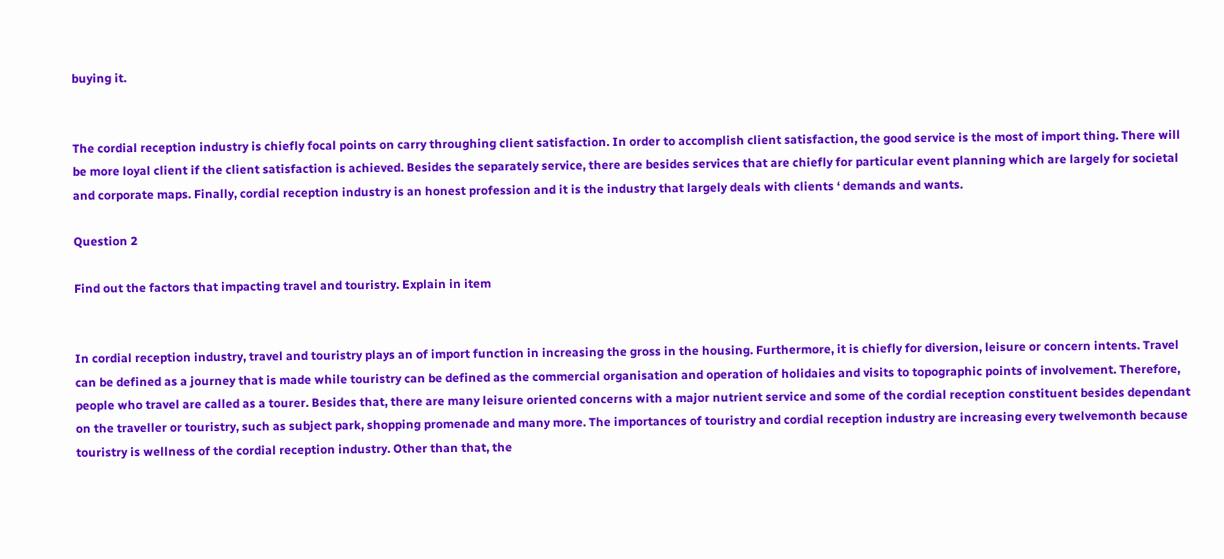buying it.


The cordial reception industry is chiefly focal points on carry throughing client satisfaction. In order to accomplish client satisfaction, the good service is the most of import thing. There will be more loyal client if the client satisfaction is achieved. Besides the separately service, there are besides services that are chiefly for particular event planning which are largely for societal and corporate maps. Finally, cordial reception industry is an honest profession and it is the industry that largely deals with clients ‘ demands and wants.

Question 2

Find out the factors that impacting travel and touristry. Explain in item


In cordial reception industry, travel and touristry plays an of import function in increasing the gross in the housing. Furthermore, it is chiefly for diversion, leisure or concern intents. Travel can be defined as a journey that is made while touristry can be defined as the commercial organisation and operation of holidaies and visits to topographic points of involvement. Therefore, people who travel are called as a tourer. Besides that, there are many leisure oriented concerns with a major nutrient service and some of the cordial reception constituent besides dependant on the traveller or touristry, such as subject park, shopping promenade and many more. The importances of touristry and cordial reception industry are increasing every twelvemonth because touristry is wellness of the cordial reception industry. Other than that, the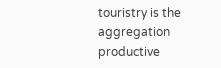touristry is the aggregation productive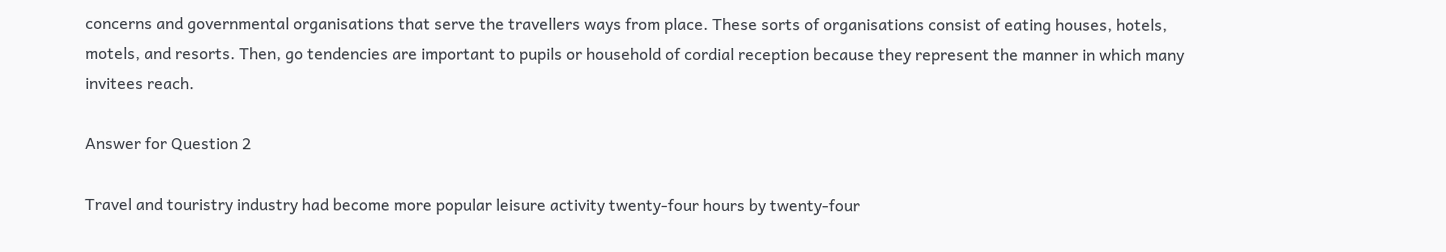concerns and governmental organisations that serve the travellers ways from place. These sorts of organisations consist of eating houses, hotels, motels, and resorts. Then, go tendencies are important to pupils or household of cordial reception because they represent the manner in which many invitees reach.

Answer for Question 2

Travel and touristry industry had become more popular leisure activity twenty-four hours by twenty-four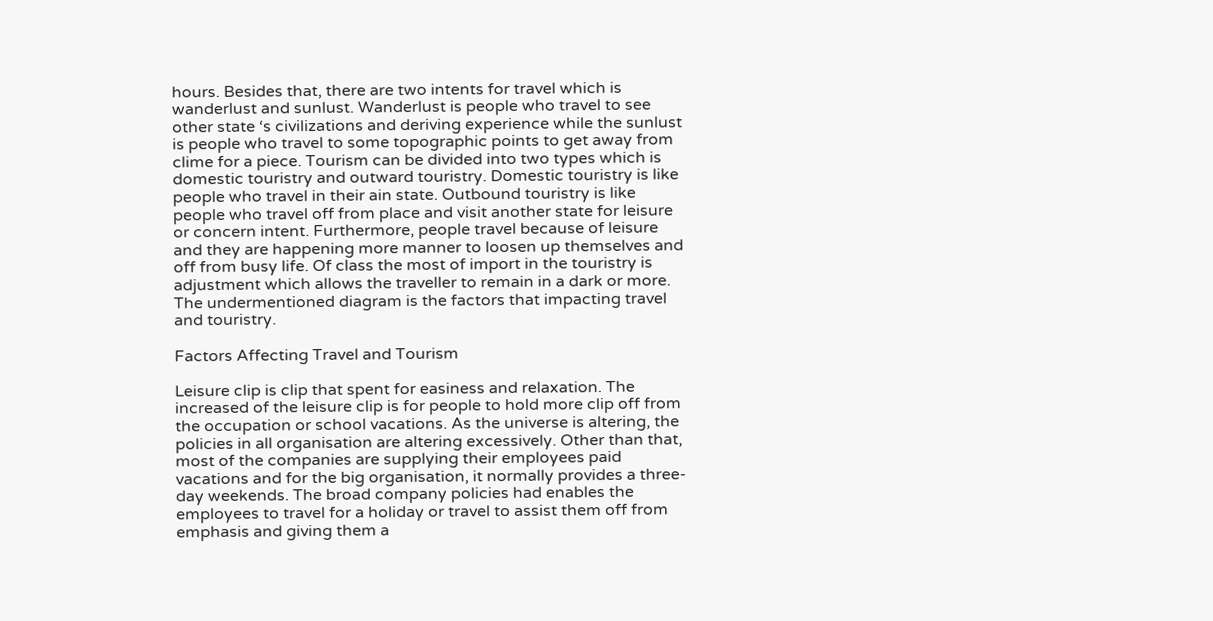hours. Besides that, there are two intents for travel which is wanderlust and sunlust. Wanderlust is people who travel to see other state ‘s civilizations and deriving experience while the sunlust is people who travel to some topographic points to get away from clime for a piece. Tourism can be divided into two types which is domestic touristry and outward touristry. Domestic touristry is like people who travel in their ain state. Outbound touristry is like people who travel off from place and visit another state for leisure or concern intent. Furthermore, people travel because of leisure and they are happening more manner to loosen up themselves and off from busy life. Of class the most of import in the touristry is adjustment which allows the traveller to remain in a dark or more. The undermentioned diagram is the factors that impacting travel and touristry.

Factors Affecting Travel and Tourism

Leisure clip is clip that spent for easiness and relaxation. The increased of the leisure clip is for people to hold more clip off from the occupation or school vacations. As the universe is altering, the policies in all organisation are altering excessively. Other than that, most of the companies are supplying their employees paid vacations and for the big organisation, it normally provides a three-day weekends. The broad company policies had enables the employees to travel for a holiday or travel to assist them off from emphasis and giving them a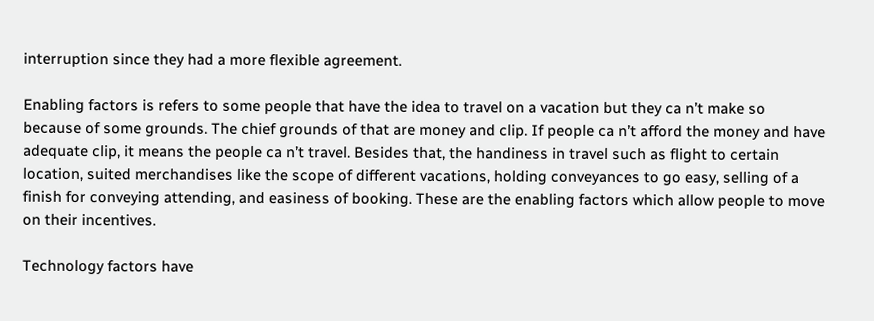interruption since they had a more flexible agreement.

Enabling factors is refers to some people that have the idea to travel on a vacation but they ca n’t make so because of some grounds. The chief grounds of that are money and clip. If people ca n’t afford the money and have adequate clip, it means the people ca n’t travel. Besides that, the handiness in travel such as flight to certain location, suited merchandises like the scope of different vacations, holding conveyances to go easy, selling of a finish for conveying attending, and easiness of booking. These are the enabling factors which allow people to move on their incentives.

Technology factors have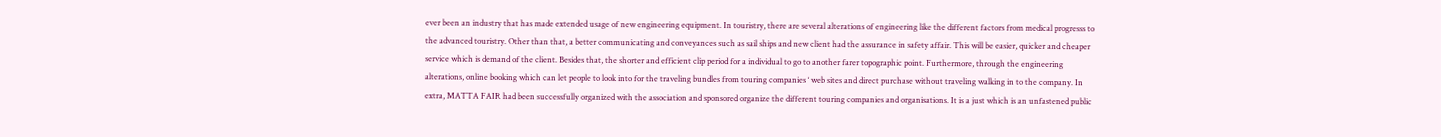ever been an industry that has made extended usage of new engineering equipment. In touristry, there are several alterations of engineering like the different factors from medical progresss to the advanced touristry. Other than that, a better communicating and conveyances such as sail ships and new client had the assurance in safety affair. This will be easier, quicker and cheaper service which is demand of the client. Besides that, the shorter and efficient clip period for a individual to go to another farer topographic point. Furthermore, through the engineering alterations, online booking which can let people to look into for the traveling bundles from touring companies ‘ web sites and direct purchase without traveling walking in to the company. In extra, MATTA FAIR had been successfully organized with the association and sponsored organize the different touring companies and organisations. It is a just which is an unfastened public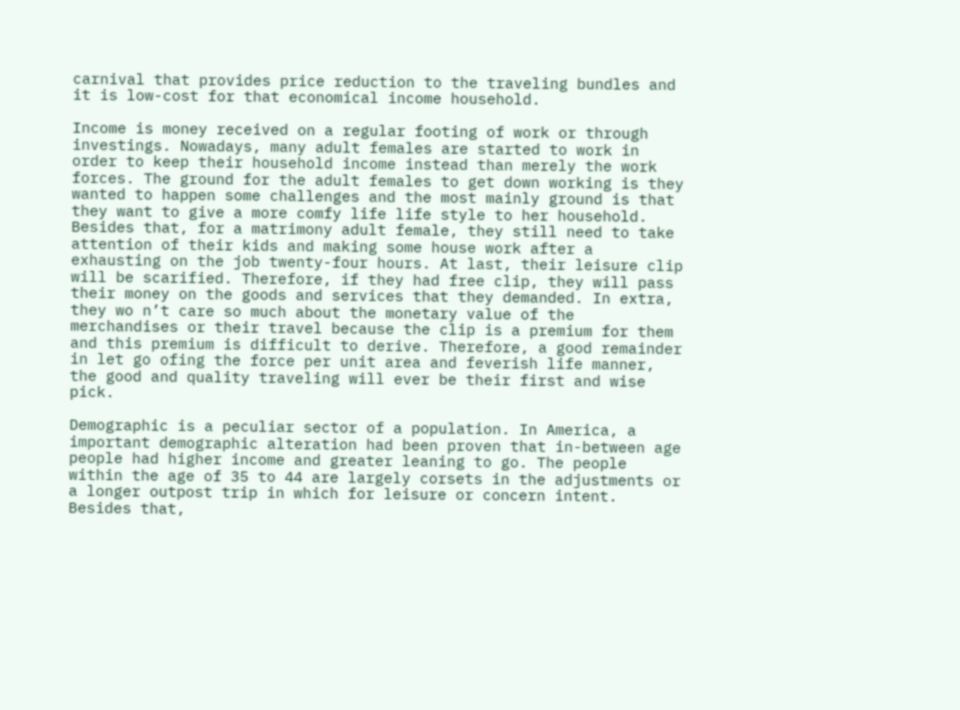carnival that provides price reduction to the traveling bundles and it is low-cost for that economical income household.

Income is money received on a regular footing of work or through investings. Nowadays, many adult females are started to work in order to keep their household income instead than merely the work forces. The ground for the adult females to get down working is they wanted to happen some challenges and the most mainly ground is that they want to give a more comfy life life style to her household. Besides that, for a matrimony adult female, they still need to take attention of their kids and making some house work after a exhausting on the job twenty-four hours. At last, their leisure clip will be scarified. Therefore, if they had free clip, they will pass their money on the goods and services that they demanded. In extra, they wo n’t care so much about the monetary value of the merchandises or their travel because the clip is a premium for them and this premium is difficult to derive. Therefore, a good remainder in let go ofing the force per unit area and feverish life manner, the good and quality traveling will ever be their first and wise pick.

Demographic is a peculiar sector of a population. In America, a important demographic alteration had been proven that in-between age people had higher income and greater leaning to go. The people within the age of 35 to 44 are largely corsets in the adjustments or a longer outpost trip in which for leisure or concern intent. Besides that,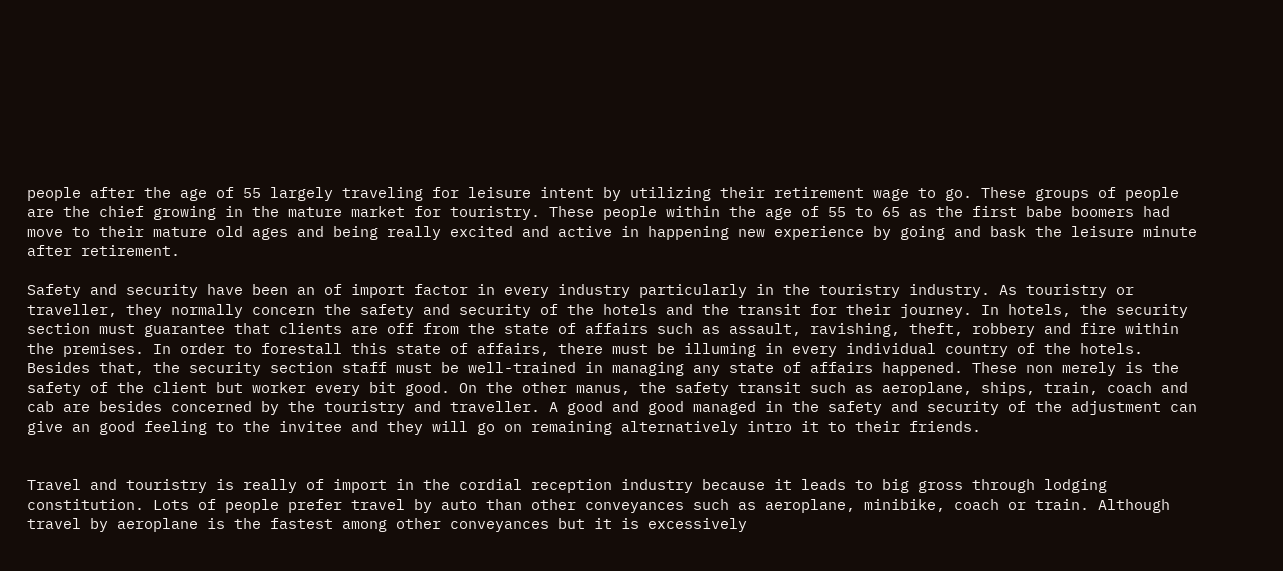people after the age of 55 largely traveling for leisure intent by utilizing their retirement wage to go. These groups of people are the chief growing in the mature market for touristry. These people within the age of 55 to 65 as the first babe boomers had move to their mature old ages and being really excited and active in happening new experience by going and bask the leisure minute after retirement.

Safety and security have been an of import factor in every industry particularly in the touristry industry. As touristry or traveller, they normally concern the safety and security of the hotels and the transit for their journey. In hotels, the security section must guarantee that clients are off from the state of affairs such as assault, ravishing, theft, robbery and fire within the premises. In order to forestall this state of affairs, there must be illuming in every individual country of the hotels. Besides that, the security section staff must be well-trained in managing any state of affairs happened. These non merely is the safety of the client but worker every bit good. On the other manus, the safety transit such as aeroplane, ships, train, coach and cab are besides concerned by the touristry and traveller. A good and good managed in the safety and security of the adjustment can give an good feeling to the invitee and they will go on remaining alternatively intro it to their friends.


Travel and touristry is really of import in the cordial reception industry because it leads to big gross through lodging constitution. Lots of people prefer travel by auto than other conveyances such as aeroplane, minibike, coach or train. Although travel by aeroplane is the fastest among other conveyances but it is excessively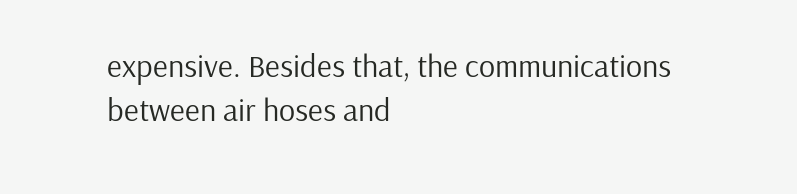expensive. Besides that, the communications between air hoses and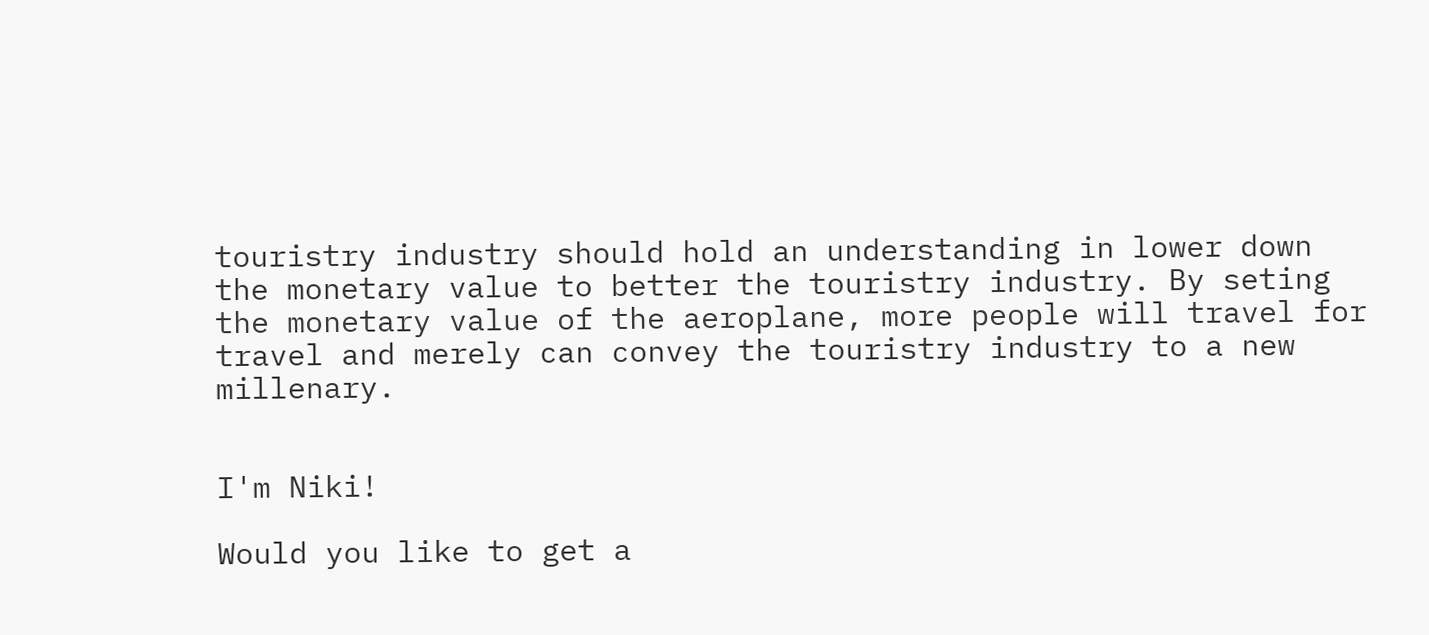touristry industry should hold an understanding in lower down the monetary value to better the touristry industry. By seting the monetary value of the aeroplane, more people will travel for travel and merely can convey the touristry industry to a new millenary.


I'm Niki!

Would you like to get a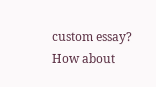custom essay? How about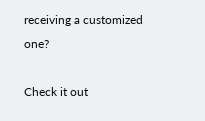receiving a customized one?

Check it out